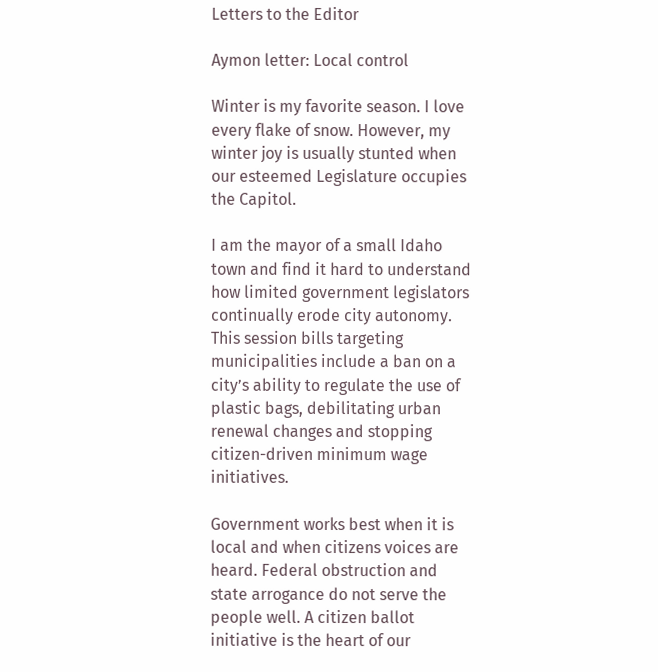Letters to the Editor

Aymon letter: Local control

Winter is my favorite season. I love every flake of snow. However, my winter joy is usually stunted when our esteemed Legislature occupies the Capitol.

I am the mayor of a small Idaho town and find it hard to understand how limited government legislators continually erode city autonomy. This session bills targeting municipalities include a ban on a city’s ability to regulate the use of plastic bags, debilitating urban renewal changes and stopping citizen-driven minimum wage initiatives.

Government works best when it is local and when citizens voices are heard. Federal obstruction and state arrogance do not serve the people well. A citizen ballot initiative is the heart of our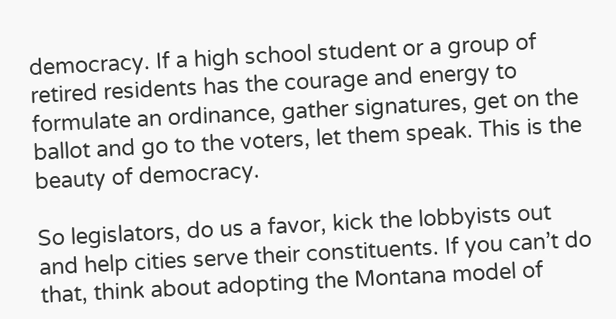democracy. If a high school student or a group of retired residents has the courage and energy to formulate an ordinance, gather signatures, get on the ballot and go to the voters, let them speak. This is the beauty of democracy.

So legislators, do us a favor, kick the lobbyists out and help cities serve their constituents. If you can’t do that, think about adopting the Montana model of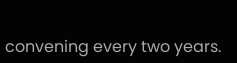convening every two years.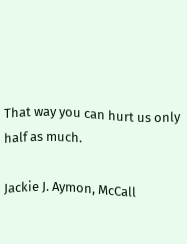That way you can hurt us only half as much.

Jackie J. Aymon, McCall